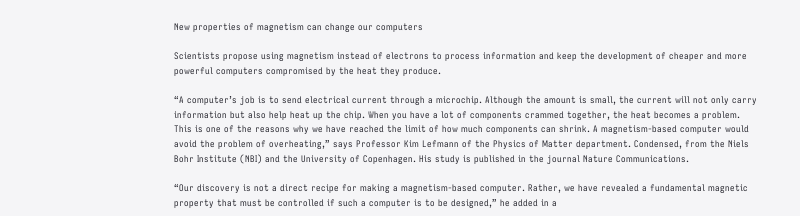New properties of magnetism can change our computers

Scientists propose using magnetism instead of electrons to process information and keep the development of cheaper and more powerful computers compromised by the heat they produce.

“A computer’s job is to send electrical current through a microchip. Although the amount is small, the current will not only carry information but also help heat up the chip. When you have a lot of components crammed together, the heat becomes a problem. This is one of the reasons why we have reached the limit of how much components can shrink. A magnetism-based computer would avoid the problem of overheating,” says Professor Kim Lefmann of the Physics of Matter department. Condensed, from the Niels Bohr Institute (NBI) and the University of Copenhagen. His study is published in the journal Nature Communications.

“Our discovery is not a direct recipe for making a magnetism-based computer. Rather, we have revealed a fundamental magnetic property that must be controlled if such a computer is to be designed,” he added in a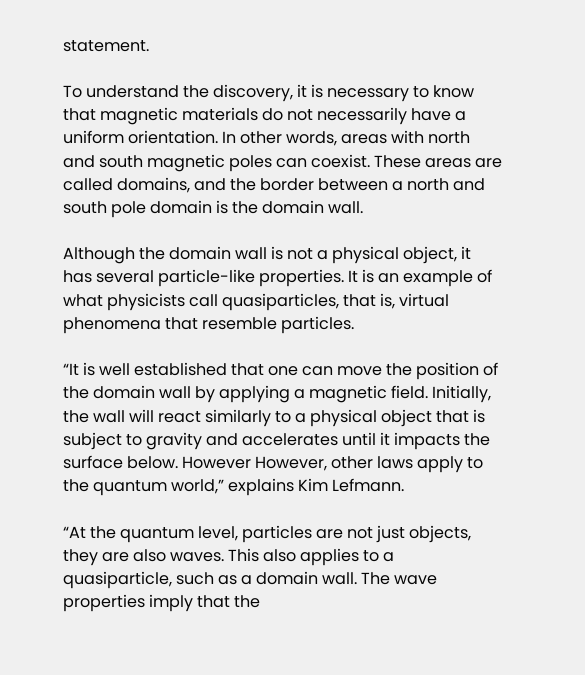statement.

To understand the discovery, it is necessary to know that magnetic materials do not necessarily have a uniform orientation. In other words, areas with north and south magnetic poles can coexist. These areas are called domains, and the border between a north and south pole domain is the domain wall.

Although the domain wall is not a physical object, it has several particle-like properties. It is an example of what physicists call quasiparticles, that is, virtual phenomena that resemble particles.

“It is well established that one can move the position of the domain wall by applying a magnetic field. Initially, the wall will react similarly to a physical object that is subject to gravity and accelerates until it impacts the surface below. However However, other laws apply to the quantum world,” explains Kim Lefmann.

“At the quantum level, particles are not just objects, they are also waves. This also applies to a quasiparticle, such as a domain wall. The wave properties imply that the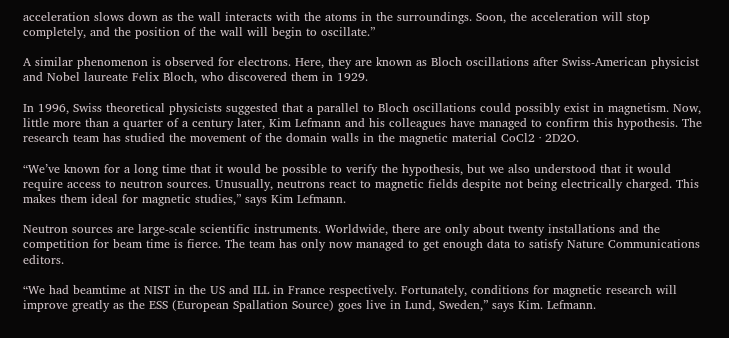acceleration slows down as the wall interacts with the atoms in the surroundings. Soon, the acceleration will stop completely, and the position of the wall will begin to oscillate.”

A similar phenomenon is observed for electrons. Here, they are known as Bloch oscillations after Swiss-American physicist and Nobel laureate Felix Bloch, who discovered them in 1929.

In 1996, Swiss theoretical physicists suggested that a parallel to Bloch oscillations could possibly exist in magnetism. Now, little more than a quarter of a century later, Kim Lefmann and his colleagues have managed to confirm this hypothesis. The research team has studied the movement of the domain walls in the magnetic material CoCl2 · 2D2O.

“We’ve known for a long time that it would be possible to verify the hypothesis, but we also understood that it would require access to neutron sources. Unusually, neutrons react to magnetic fields despite not being electrically charged. This makes them ideal for magnetic studies,” says Kim Lefmann.

Neutron sources are large-scale scientific instruments. Worldwide, there are only about twenty installations and the competition for beam time is fierce. The team has only now managed to get enough data to satisfy Nature Communications editors.

“We had beamtime at NIST in the US and ILL in France respectively. Fortunately, conditions for magnetic research will improve greatly as the ESS (European Spallation Source) goes live in Lund, Sweden,” says Kim. Lefmann.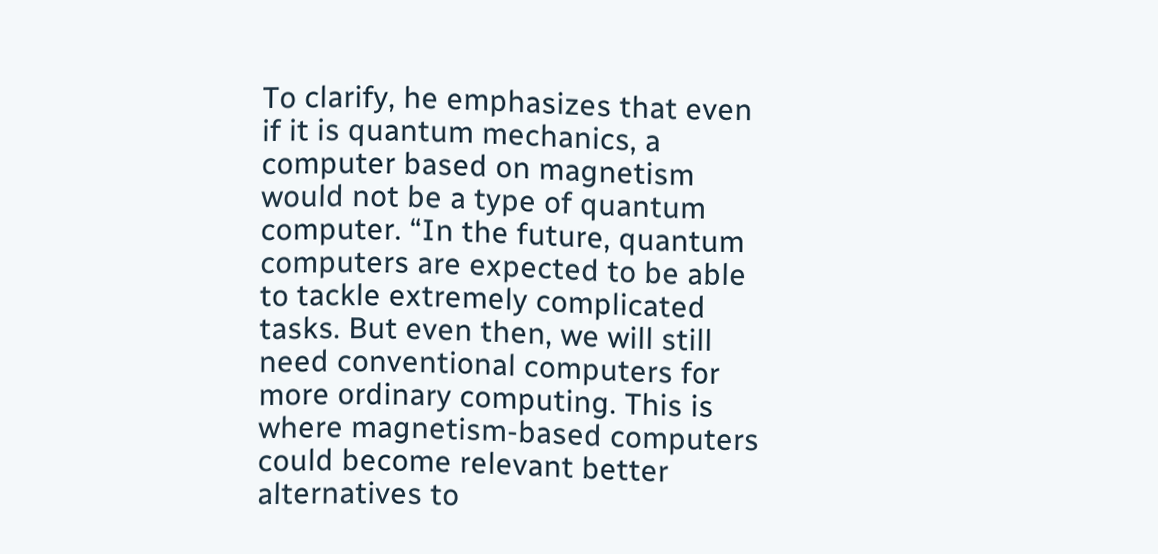To clarify, he emphasizes that even if it is quantum mechanics, a computer based on magnetism would not be a type of quantum computer. “In the future, quantum computers are expected to be able to tackle extremely complicated tasks. But even then, we will still need conventional computers for more ordinary computing. This is where magnetism-based computers could become relevant better alternatives to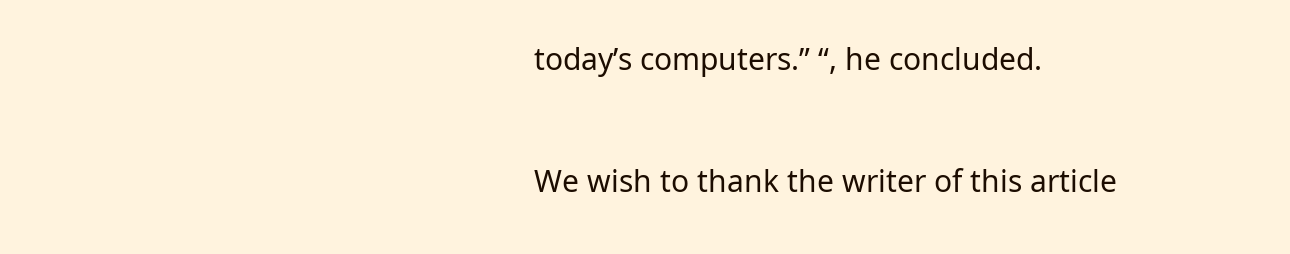today’s computers.” “, he concluded.

We wish to thank the writer of this article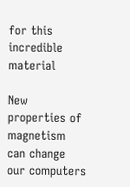for this incredible material

New properties of magnetism can change our computers